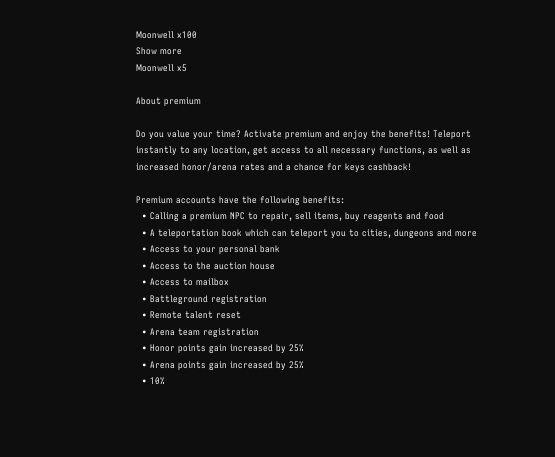Moonwell x100
Show more
Moonwell x5

About premium

Do you value your time? Activate premium and enjoy the benefits! Teleport instantly to any location, get access to all necessary functions, as well as increased honor/arena rates and a chance for keys cashback!

Premium accounts have the following benefits:
  • Calling a premium NPC to repair, sell items, buy reagents and food
  • A teleportation book which can teleport you to cities, dungeons and more
  • Access to your personal bank
  • Access to the auction house
  • Access to mailbox
  • Battleground registration
  • Remote talent reset
  • Arena team registration
  • Honor points gain increased by 25%
  • Arena points gain increased by 25%
  • 10%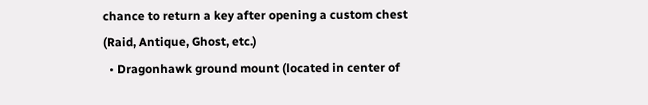chance to return a key after opening a custom chest (Raid, Antique, Ghost, etc.)
  • Dragonhawk ground mount (located in center of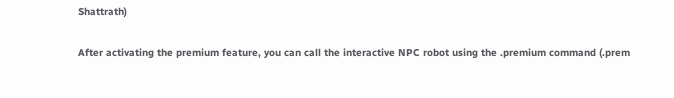Shattrath)

After activating the premium feature, you can call the interactive NPC robot using the .premium command (.prem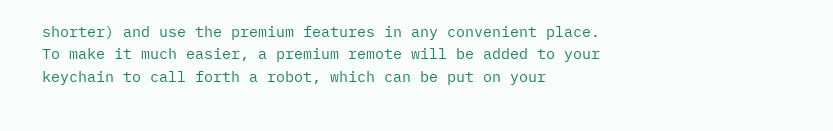shorter) and use the premium features in any convenient place. To make it much easier, a premium remote will be added to your keychain to call forth a robot, which can be put on your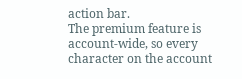action bar.
The premium feature is account-wide, so every character on the account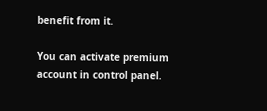benefit from it.

You can activate premium account in control panel.